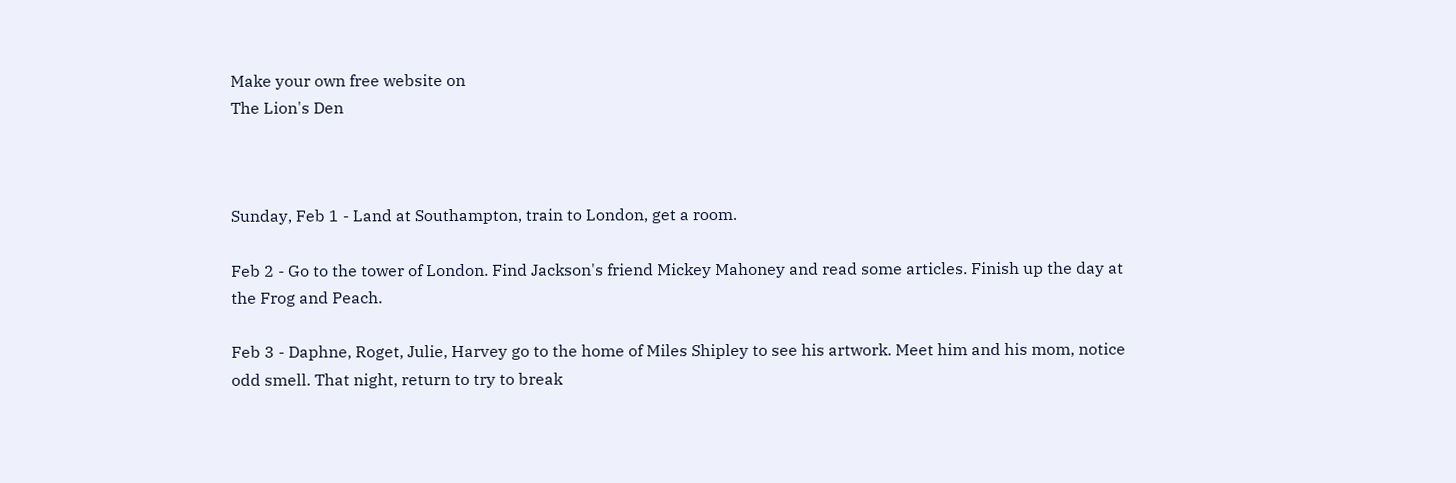Make your own free website on
The Lion's Den



Sunday, Feb 1 - Land at Southampton, train to London, get a room.

Feb 2 - Go to the tower of London. Find Jackson's friend Mickey Mahoney and read some articles. Finish up the day at the Frog and Peach.

Feb 3 - Daphne, Roget, Julie, Harvey go to the home of Miles Shipley to see his artwork. Meet him and his mom, notice odd smell. That night, return to try to break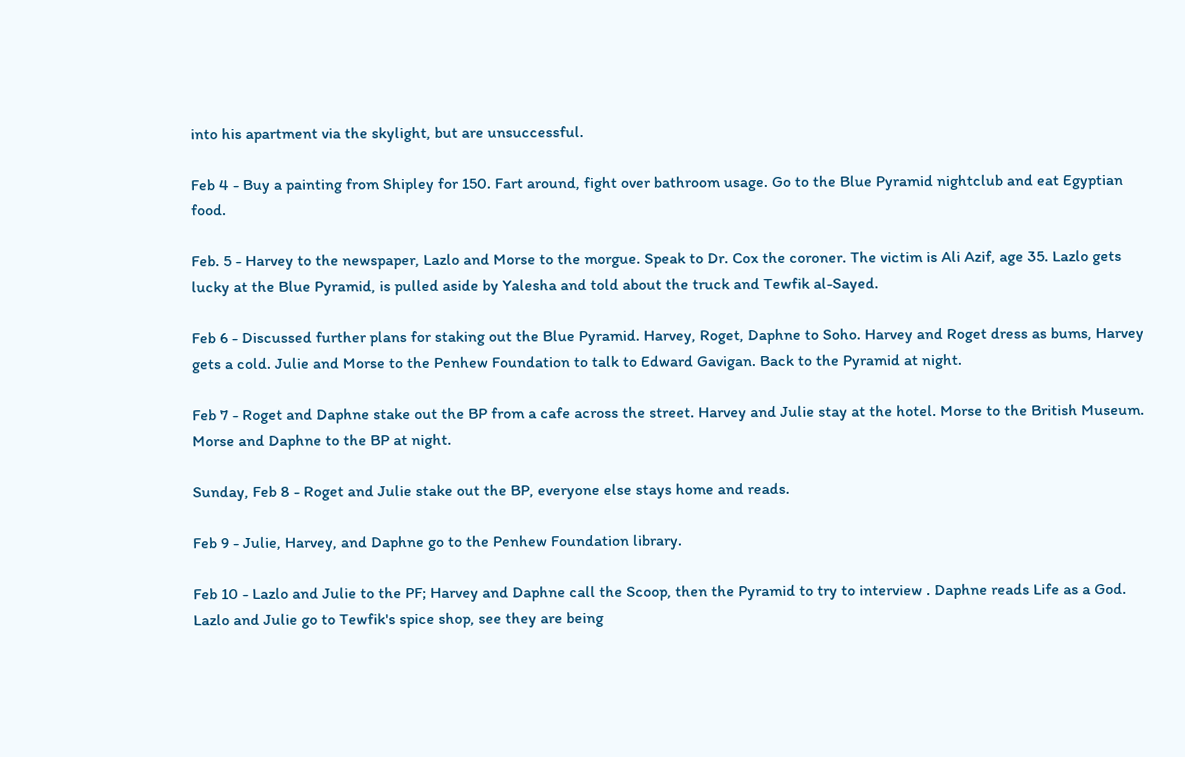into his apartment via the skylight, but are unsuccessful.

Feb 4 - Buy a painting from Shipley for 150. Fart around, fight over bathroom usage. Go to the Blue Pyramid nightclub and eat Egyptian food.

Feb. 5 - Harvey to the newspaper, Lazlo and Morse to the morgue. Speak to Dr. Cox the coroner. The victim is Ali Azif, age 35. Lazlo gets lucky at the Blue Pyramid, is pulled aside by Yalesha and told about the truck and Tewfik al-Sayed.

Feb 6 - Discussed further plans for staking out the Blue Pyramid. Harvey, Roget, Daphne to Soho. Harvey and Roget dress as bums, Harvey gets a cold. Julie and Morse to the Penhew Foundation to talk to Edward Gavigan. Back to the Pyramid at night.

Feb 7 - Roget and Daphne stake out the BP from a cafe across the street. Harvey and Julie stay at the hotel. Morse to the British Museum. Morse and Daphne to the BP at night.

Sunday, Feb 8 - Roget and Julie stake out the BP, everyone else stays home and reads.

Feb 9 - Julie, Harvey, and Daphne go to the Penhew Foundation library.

Feb 10 - Lazlo and Julie to the PF; Harvey and Daphne call the Scoop, then the Pyramid to try to interview . Daphne reads Life as a God. Lazlo and Julie go to Tewfik's spice shop, see they are being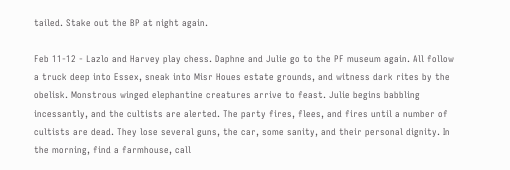tailed. Stake out the BP at night again.

Feb 11-12 - Lazlo and Harvey play chess. Daphne and Julie go to the PF museum again. All follow a truck deep into Essex, sneak into Misr Houes estate grounds, and witness dark rites by the obelisk. Monstrous winged elephantine creatures arrive to feast. Julie begins babbling incessantly, and the cultists are alerted. The party fires, flees, and fires until a number of cultists are dead. They lose several guns, the car, some sanity, and their personal dignity. In the morning, find a farmhouse, call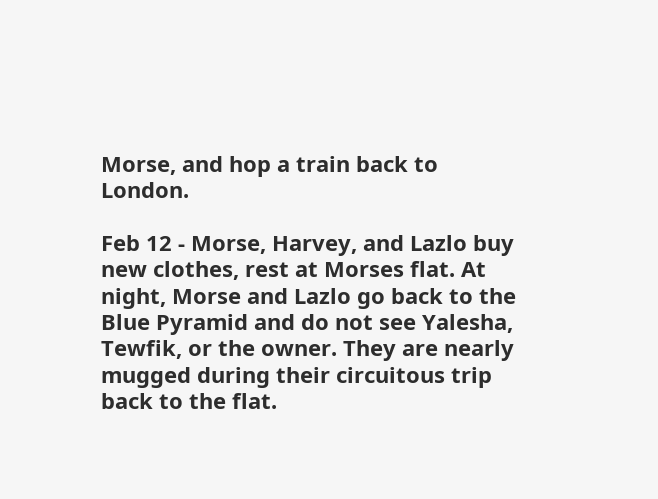Morse, and hop a train back to London.

Feb 12 - Morse, Harvey, and Lazlo buy new clothes, rest at Morses flat. At night, Morse and Lazlo go back to the Blue Pyramid and do not see Yalesha, Tewfik, or the owner. They are nearly mugged during their circuitous trip back to the flat.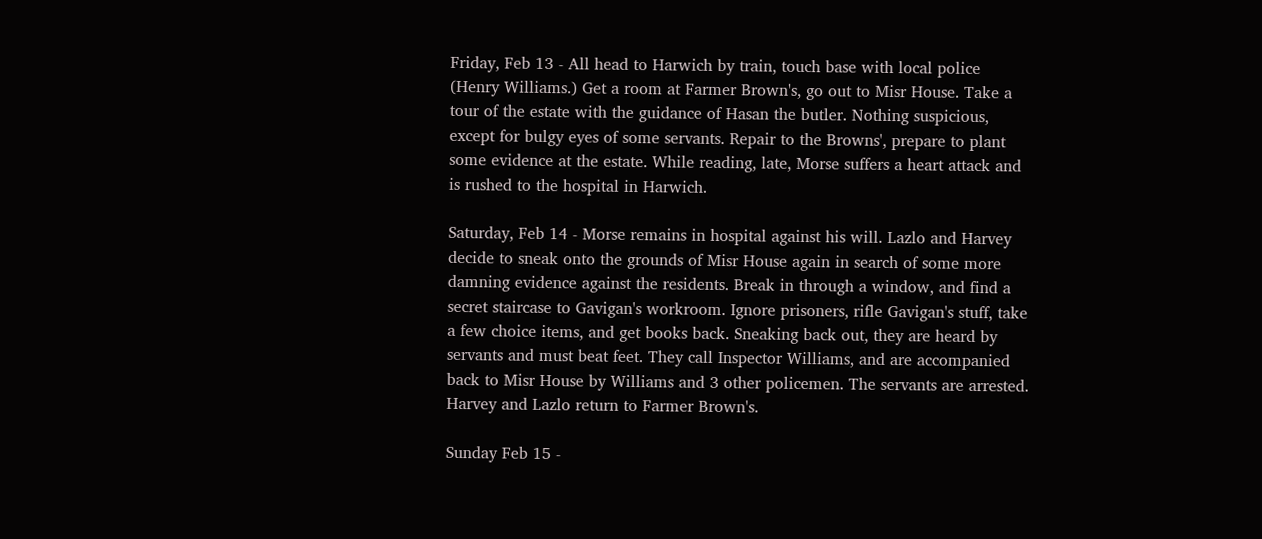Friday, Feb 13 - All head to Harwich by train, touch base with local police (Henry Williams.) Get a room at Farmer Brown's, go out to Misr House. Take a tour of the estate with the guidance of Hasan the butler. Nothing suspicious, except for bulgy eyes of some servants. Repair to the Browns', prepare to plant some evidence at the estate. While reading, late, Morse suffers a heart attack and is rushed to the hospital in Harwich.

Saturday, Feb 14 - Morse remains in hospital against his will. Lazlo and Harvey decide to sneak onto the grounds of Misr House again in search of some more damning evidence against the residents. Break in through a window, and find a secret staircase to Gavigan's workroom. Ignore prisoners, rifle Gavigan's stuff, take a few choice items, and get books back. Sneaking back out, they are heard by servants and must beat feet. They call Inspector Williams, and are accompanied back to Misr House by Williams and 3 other policemen. The servants are arrested. Harvey and Lazlo return to Farmer Brown's.

Sunday Feb 15 -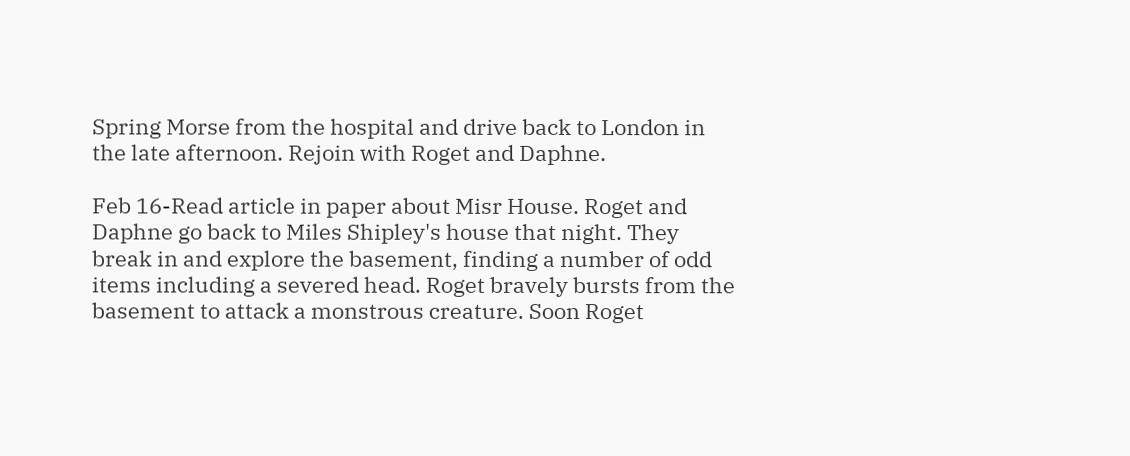Spring Morse from the hospital and drive back to London in the late afternoon. Rejoin with Roget and Daphne.

Feb 16-Read article in paper about Misr House. Roget and Daphne go back to Miles Shipley's house that night. They break in and explore the basement, finding a number of odd items including a severed head. Roget bravely bursts from the basement to attack a monstrous creature. Soon Roget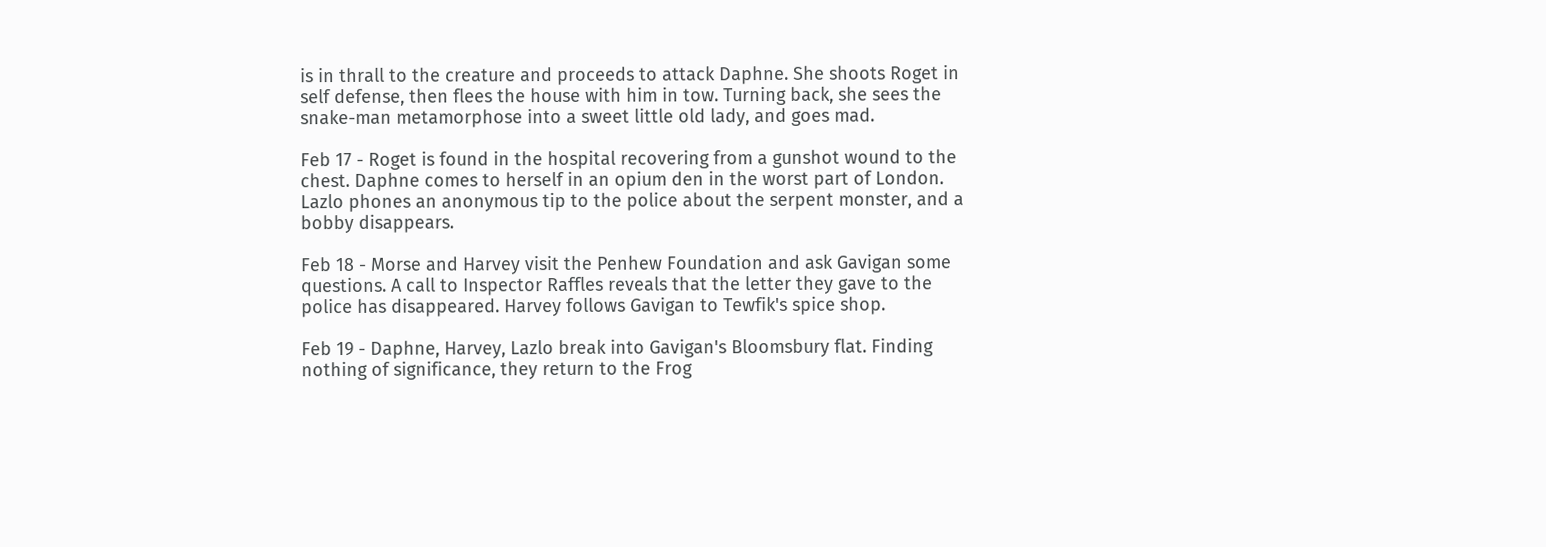is in thrall to the creature and proceeds to attack Daphne. She shoots Roget in self defense, then flees the house with him in tow. Turning back, she sees the snake-man metamorphose into a sweet little old lady, and goes mad.

Feb 17 - Roget is found in the hospital recovering from a gunshot wound to the chest. Daphne comes to herself in an opium den in the worst part of London. Lazlo phones an anonymous tip to the police about the serpent monster, and a bobby disappears.

Feb 18 - Morse and Harvey visit the Penhew Foundation and ask Gavigan some questions. A call to Inspector Raffles reveals that the letter they gave to the police has disappeared. Harvey follows Gavigan to Tewfik's spice shop.

Feb 19 - Daphne, Harvey, Lazlo break into Gavigan's Bloomsbury flat. Finding nothing of significance, they return to the Frog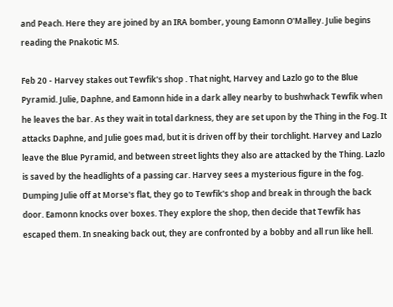and Peach. Here they are joined by an IRA bomber, young Eamonn O'Malley. Julie begins reading the Pnakotic MS.

Feb 20 - Harvey stakes out Tewfik's shop . That night, Harvey and Lazlo go to the Blue Pyramid. Julie, Daphne, and Eamonn hide in a dark alley nearby to bushwhack Tewfik when he leaves the bar. As they wait in total darkness, they are set upon by the Thing in the Fog. It attacks Daphne, and Julie goes mad, but it is driven off by their torchlight. Harvey and Lazlo leave the Blue Pyramid, and between street lights they also are attacked by the Thing. Lazlo is saved by the headlights of a passing car. Harvey sees a mysterious figure in the fog. Dumping Julie off at Morse's flat, they go to Tewfik's shop and break in through the back door. Eamonn knocks over boxes. They explore the shop, then decide that Tewfik has escaped them. In sneaking back out, they are confronted by a bobby and all run like hell.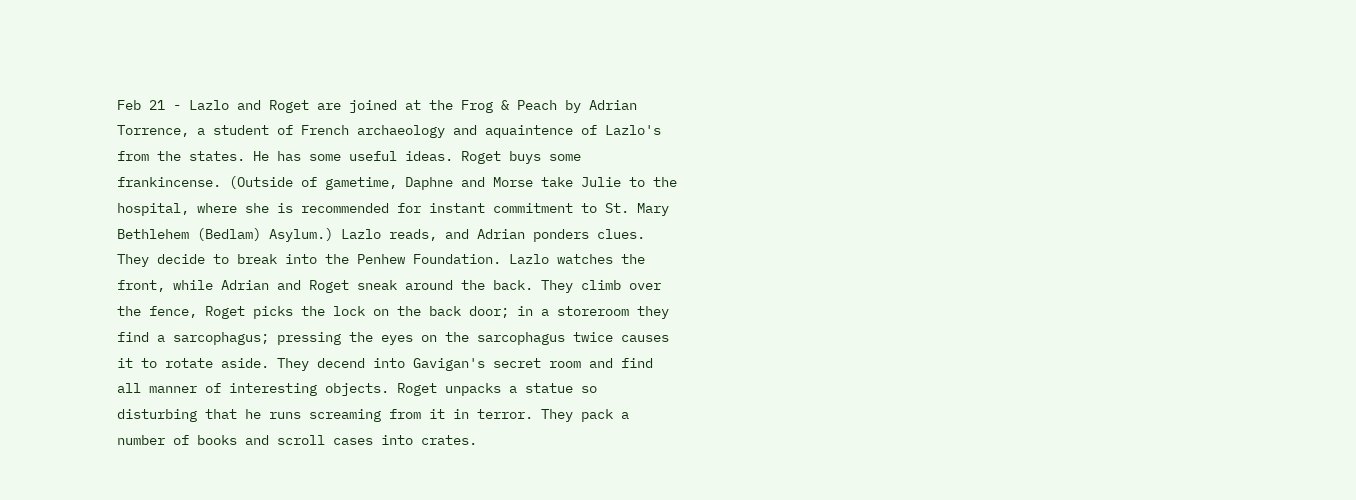Feb 21 - Lazlo and Roget are joined at the Frog & Peach by Adrian Torrence, a student of French archaeology and aquaintence of Lazlo's from the states. He has some useful ideas. Roget buys some frankincense. (Outside of gametime, Daphne and Morse take Julie to the hospital, where she is recommended for instant commitment to St. Mary Bethlehem (Bedlam) Asylum.) Lazlo reads, and Adrian ponders clues. They decide to break into the Penhew Foundation. Lazlo watches the front, while Adrian and Roget sneak around the back. They climb over the fence, Roget picks the lock on the back door; in a storeroom they find a sarcophagus; pressing the eyes on the sarcophagus twice causes it to rotate aside. They decend into Gavigan's secret room and find all manner of interesting objects. Roget unpacks a statue so disturbing that he runs screaming from it in terror. They pack a number of books and scroll cases into crates.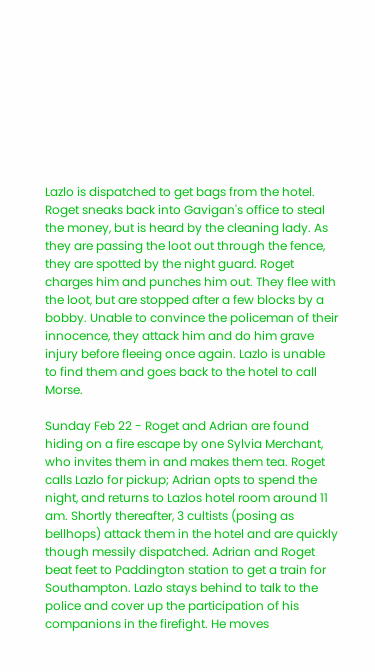Lazlo is dispatched to get bags from the hotel. Roget sneaks back into Gavigan's office to steal the money, but is heard by the cleaning lady. As they are passing the loot out through the fence, they are spotted by the night guard. Roget charges him and punches him out. They flee with the loot, but are stopped after a few blocks by a bobby. Unable to convince the policeman of their innocence, they attack him and do him grave injury before fleeing once again. Lazlo is unable to find them and goes back to the hotel to call Morse.

Sunday Feb 22 - Roget and Adrian are found hiding on a fire escape by one Sylvia Merchant, who invites them in and makes them tea. Roget calls Lazlo for pickup; Adrian opts to spend the night, and returns to Lazlos hotel room around 11 am. Shortly thereafter, 3 cultists (posing as bellhops) attack them in the hotel and are quickly though messily dispatched. Adrian and Roget beat feet to Paddington station to get a train for Southampton. Lazlo stays behind to talk to the police and cover up the participation of his companions in the firefight. He moves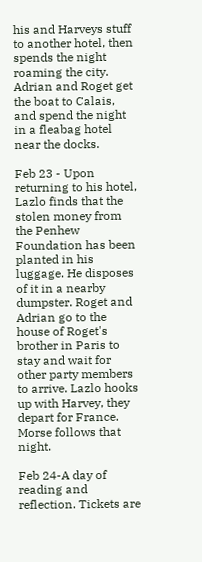his and Harveys stuff to another hotel, then spends the night roaming the city. Adrian and Roget get the boat to Calais, and spend the night in a fleabag hotel near the docks.

Feb 23 - Upon returning to his hotel, Lazlo finds that the stolen money from the Penhew Foundation has been planted in his luggage. He disposes of it in a nearby dumpster. Roget and Adrian go to the house of Roget's brother in Paris to stay and wait for other party members to arrive. Lazlo hooks up with Harvey, they depart for France. Morse follows that night.

Feb 24-A day of reading and reflection. Tickets are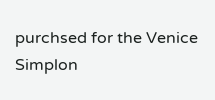purchsed for the Venice Simplon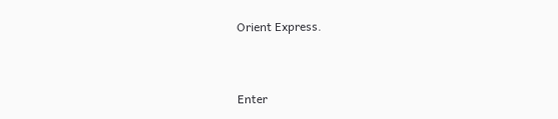Orient Express.


Enter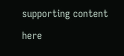supporting content here